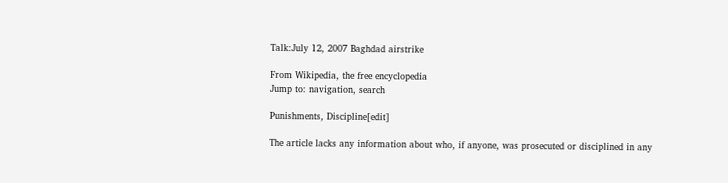Talk:July 12, 2007 Baghdad airstrike

From Wikipedia, the free encyclopedia
Jump to: navigation, search

Punishments, Discipline[edit]

The article lacks any information about who, if anyone, was prosecuted or disciplined in any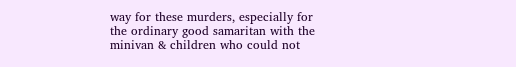way for these murders, especially for the ordinary good samaritan with the minivan & children who could not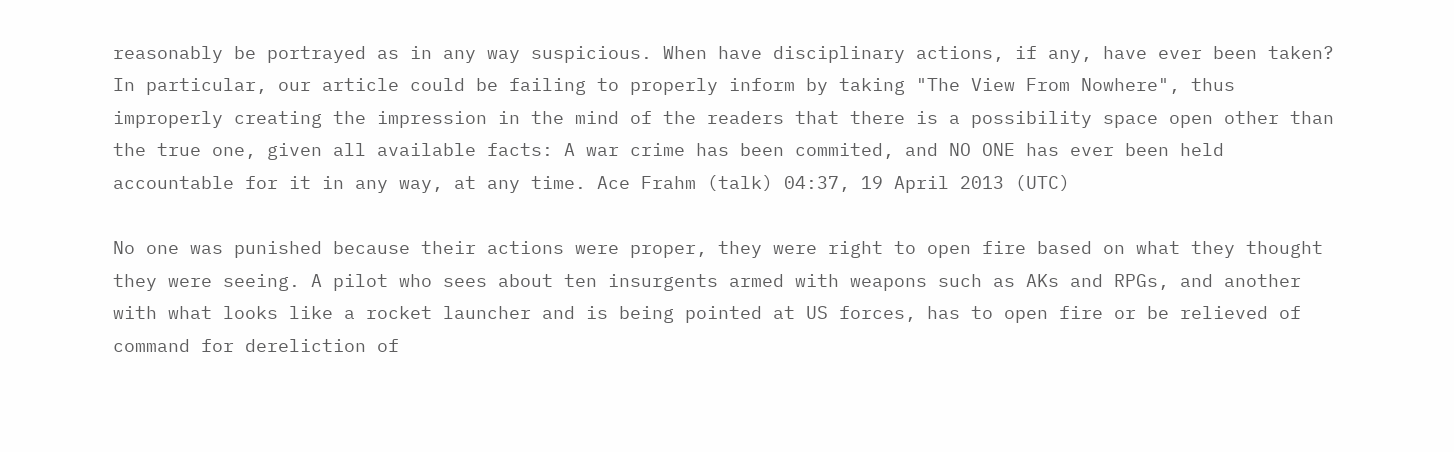reasonably be portrayed as in any way suspicious. When have disciplinary actions, if any, have ever been taken? In particular, our article could be failing to properly inform by taking "The View From Nowhere", thus improperly creating the impression in the mind of the readers that there is a possibility space open other than the true one, given all available facts: A war crime has been commited, and NO ONE has ever been held accountable for it in any way, at any time. Ace Frahm (talk) 04:37, 19 April 2013 (UTC)

No one was punished because their actions were proper, they were right to open fire based on what they thought they were seeing. A pilot who sees about ten insurgents armed with weapons such as AKs and RPGs, and another with what looks like a rocket launcher and is being pointed at US forces, has to open fire or be relieved of command for dereliction of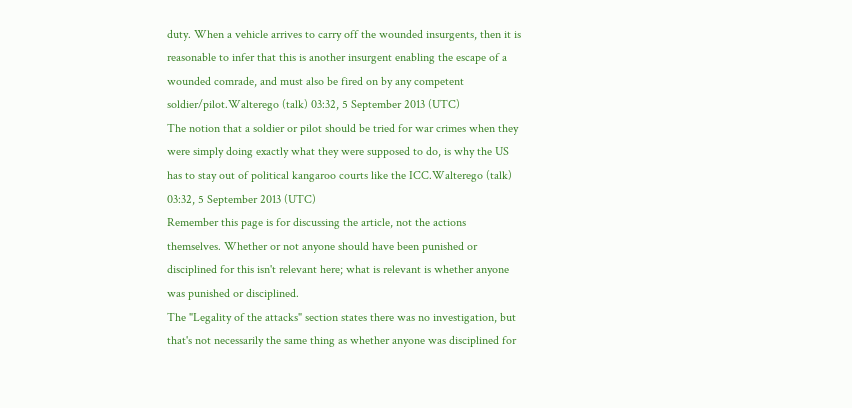duty. When a vehicle arrives to carry off the wounded insurgents, then it is reasonable to infer that this is another insurgent enabling the escape of a wounded comrade, and must also be fired on by any competent soldier/pilot.Walterego (talk) 03:32, 5 September 2013 (UTC)
The notion that a soldier or pilot should be tried for war crimes when they were simply doing exactly what they were supposed to do, is why the US has to stay out of political kangaroo courts like the ICC.Walterego (talk) 03:32, 5 September 2013 (UTC)
Remember this page is for discussing the article, not the actions themselves. Whether or not anyone should have been punished or disciplined for this isn't relevant here; what is relevant is whether anyone was punished or disciplined.
The "Legality of the attacks" section states there was no investigation, but that's not necessarily the same thing as whether anyone was disciplined for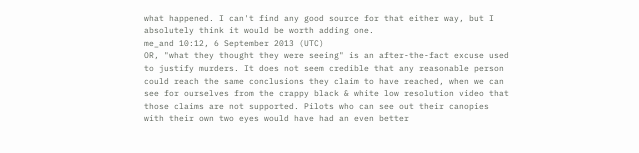what happened. I can't find any good source for that either way, but I absolutely think it would be worth adding one.
me_and 10:12, 6 September 2013 (UTC)
OR, "what they thought they were seeing" is an after-the-fact excuse used to justify murders. It does not seem credible that any reasonable person could reach the same conclusions they claim to have reached, when we can see for ourselves from the crappy black & white low resolution video that those claims are not supported. Pilots who can see out their canopies with their own two eyes would have had an even better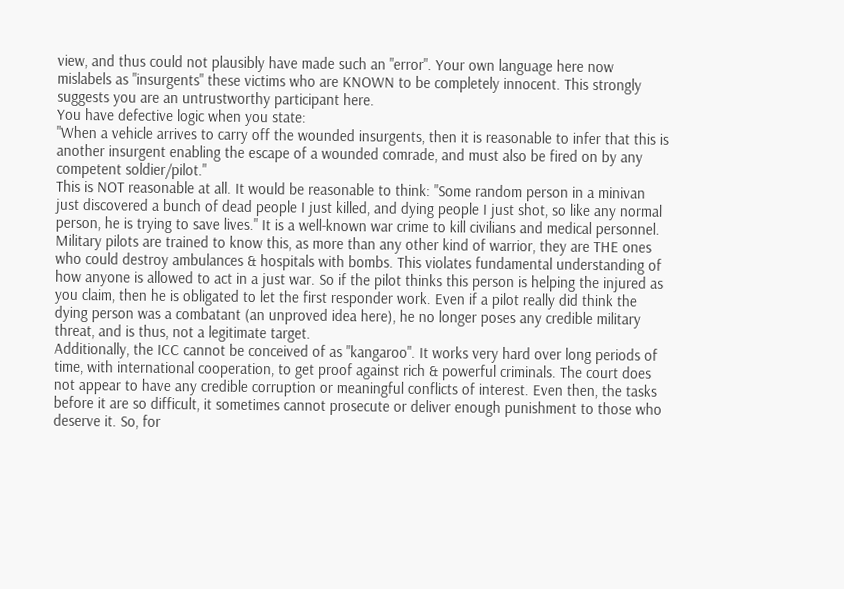view, and thus could not plausibly have made such an "error". Your own language here now mislabels as "insurgents" these victims who are KNOWN to be completely innocent. This strongly suggests you are an untrustworthy participant here.
You have defective logic when you state:
"When a vehicle arrives to carry off the wounded insurgents, then it is reasonable to infer that this is another insurgent enabling the escape of a wounded comrade, and must also be fired on by any competent soldier/pilot."
This is NOT reasonable at all. It would be reasonable to think: "Some random person in a minivan just discovered a bunch of dead people I just killed, and dying people I just shot, so like any normal person, he is trying to save lives." It is a well-known war crime to kill civilians and medical personnel. Military pilots are trained to know this, as more than any other kind of warrior, they are THE ones who could destroy ambulances & hospitals with bombs. This violates fundamental understanding of how anyone is allowed to act in a just war. So if the pilot thinks this person is helping the injured as you claim, then he is obligated to let the first responder work. Even if a pilot really did think the dying person was a combatant (an unproved idea here), he no longer poses any credible military threat, and is thus, not a legitimate target.
Additionally, the ICC cannot be conceived of as "kangaroo". It works very hard over long periods of time, with international cooperation, to get proof against rich & powerful criminals. The court does not appear to have any credible corruption or meaningful conflicts of interest. Even then, the tasks before it are so difficult, it sometimes cannot prosecute or deliver enough punishment to those who deserve it. So, for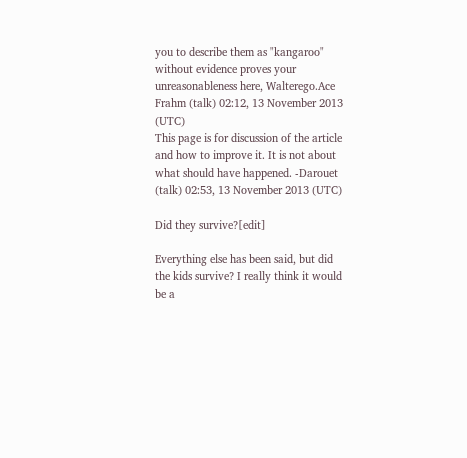you to describe them as "kangaroo" without evidence proves your unreasonableness here, Walterego.Ace Frahm (talk) 02:12, 13 November 2013 (UTC)
This page is for discussion of the article and how to improve it. It is not about what should have happened. -Darouet (talk) 02:53, 13 November 2013 (UTC)

Did they survive?[edit]

Everything else has been said, but did the kids survive? I really think it would be a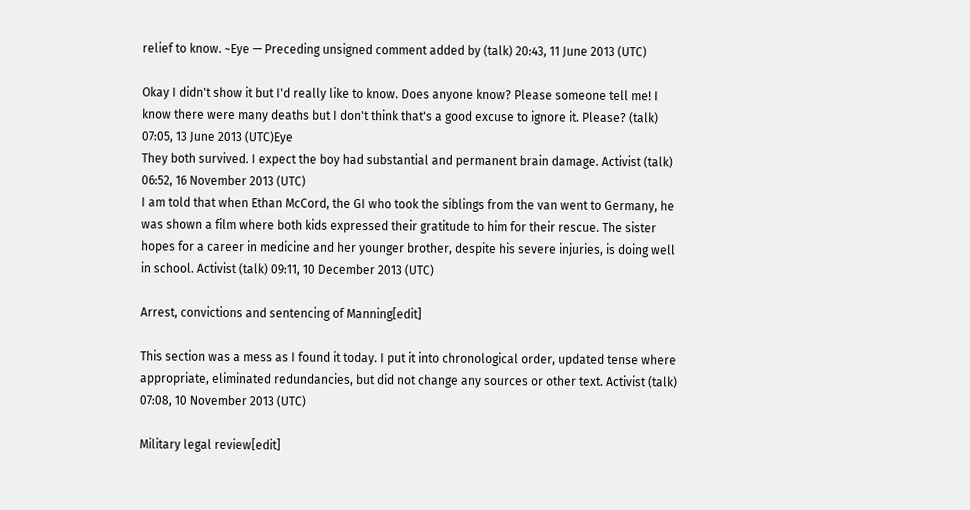relief to know. ~Eye — Preceding unsigned comment added by (talk) 20:43, 11 June 2013 (UTC)

Okay I didn't show it but I'd really like to know. Does anyone know? Please someone tell me! I know there were many deaths but I don't think that's a good excuse to ignore it. Please? (talk) 07:05, 13 June 2013 (UTC)Eye
They both survived. I expect the boy had substantial and permanent brain damage. Activist (talk) 06:52, 16 November 2013 (UTC)
I am told that when Ethan McCord, the GI who took the siblings from the van went to Germany, he was shown a film where both kids expressed their gratitude to him for their rescue. The sister hopes for a career in medicine and her younger brother, despite his severe injuries, is doing well in school. Activist (talk) 09:11, 10 December 2013 (UTC)

Arrest, convictions and sentencing of Manning[edit]

This section was a mess as I found it today. I put it into chronological order, updated tense where appropriate, eliminated redundancies, but did not change any sources or other text. Activist (talk) 07:08, 10 November 2013 (UTC)

Military legal review[edit]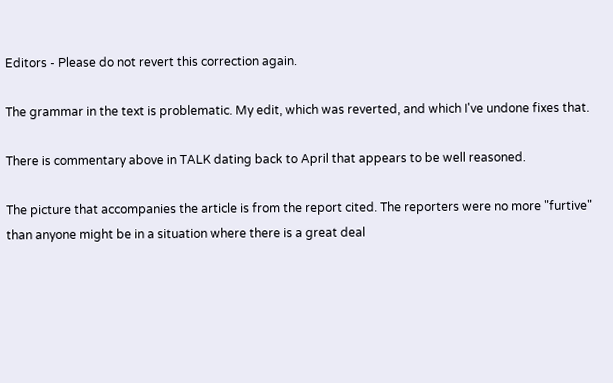Editors - Please do not revert this correction again.

The grammar in the text is problematic. My edit, which was reverted, and which I've undone fixes that.

There is commentary above in TALK dating back to April that appears to be well reasoned.

The picture that accompanies the article is from the report cited. The reporters were no more "furtive" than anyone might be in a situation where there is a great deal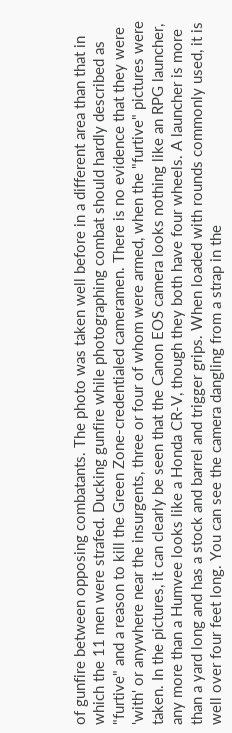of gunfire between opposing combatants. The photo was taken well before in a different area than that in which the 11 men were strafed. Ducking gunfire while photographing combat should hardly described as "furtive" and a reason to kill the Green Zone-credentialed cameramen. There is no evidence that they were 'with' or anywhere near the insurgents, three or four of whom were armed, when the "furtive" pictures were taken. In the pictures, it can clearly be seen that the Canon EOS camera looks nothing like an RPG launcher, any more than a Humvee looks like a Honda CR-V, though they both have four wheels. A launcher is more than a yard long and has a stock and barrel and trigger grips. When loaded with rounds commonly used, it is well over four feet long. You can see the camera dangling from a strap in the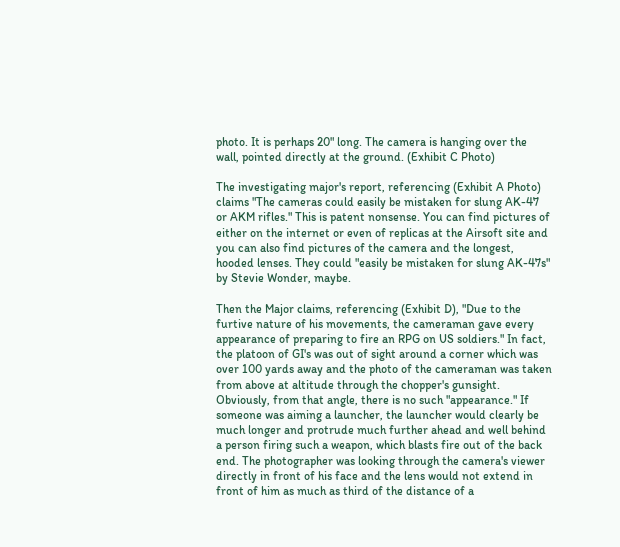photo. It is perhaps 20" long. The camera is hanging over the wall, pointed directly at the ground. (Exhibit C Photo)

The investigating major's report, referencing (Exhibit A Photo) claims "The cameras could easily be mistaken for slung AK-47 or AKM rifles." This is patent nonsense. You can find pictures of either on the internet or even of replicas at the Airsoft site and you can also find pictures of the camera and the longest, hooded lenses. They could "easily be mistaken for slung AK-47s" by Stevie Wonder, maybe.

Then the Major claims, referencing (Exhibit D), "Due to the furtive nature of his movements, the cameraman gave every appearance of preparing to fire an RPG on US soldiers." In fact, the platoon of GI's was out of sight around a corner which was over 100 yards away and the photo of the cameraman was taken from above at altitude through the chopper's gunsight. Obviously, from that angle, there is no such "appearance." If someone was aiming a launcher, the launcher would clearly be much longer and protrude much further ahead and well behind a person firing such a weapon, which blasts fire out of the back end. The photographer was looking through the camera's viewer directly in front of his face and the lens would not extend in front of him as much as third of the distance of a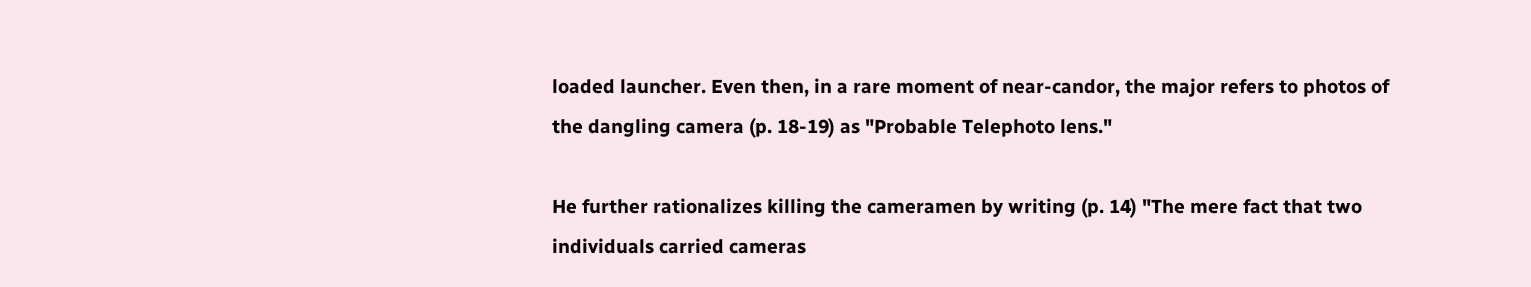loaded launcher. Even then, in a rare moment of near-candor, the major refers to photos of the dangling camera (p. 18-19) as "Probable Telephoto lens."

He further rationalizes killing the cameramen by writing (p. 14) "The mere fact that two individuals carried cameras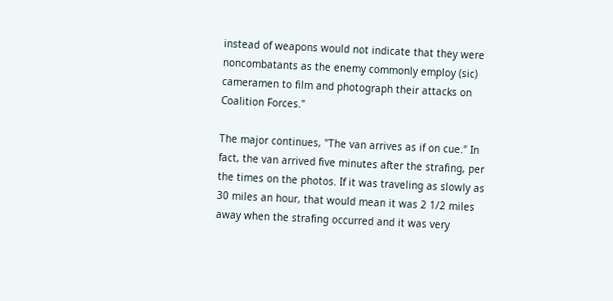instead of weapons would not indicate that they were noncombatants as the enemy commonly employ (sic) cameramen to film and photograph their attacks on Coalition Forces."

The major continues, "The van arrives as if on cue." In fact, the van arrived five minutes after the strafing, per the times on the photos. If it was traveling as slowly as 30 miles an hour, that would mean it was 2 1/2 miles away when the strafing occurred and it was very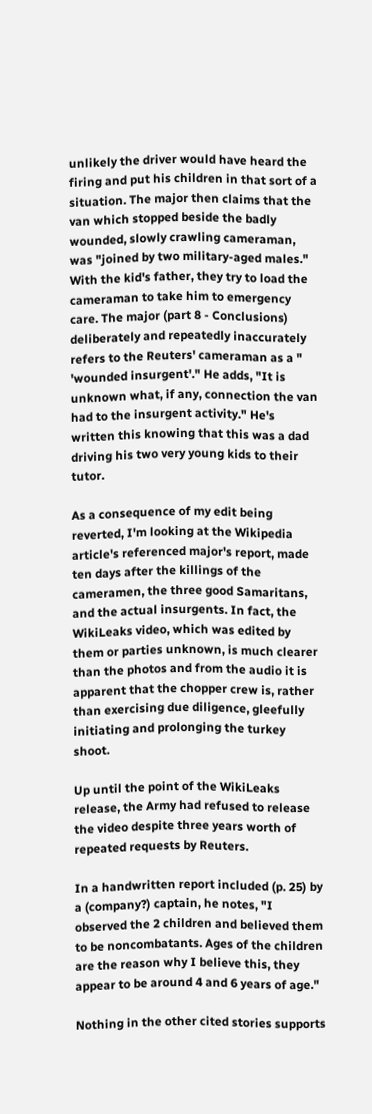unlikely the driver would have heard the firing and put his children in that sort of a situation. The major then claims that the van which stopped beside the badly wounded, slowly crawling cameraman, was "joined by two military-aged males." With the kid's father, they try to load the cameraman to take him to emergency care. The major (part 8 - Conclusions) deliberately and repeatedly inaccurately refers to the Reuters' cameraman as a " 'wounded insurgent'." He adds, "It is unknown what, if any, connection the van had to the insurgent activity." He's written this knowing that this was a dad driving his two very young kids to their tutor.

As a consequence of my edit being reverted, I'm looking at the Wikipedia article's referenced major's report, made ten days after the killings of the cameramen, the three good Samaritans, and the actual insurgents. In fact, the WikiLeaks video, which was edited by them or parties unknown, is much clearer than the photos and from the audio it is apparent that the chopper crew is, rather than exercising due diligence, gleefully initiating and prolonging the turkey shoot.

Up until the point of the WikiLeaks release, the Army had refused to release the video despite three years worth of repeated requests by Reuters.

In a handwritten report included (p. 25) by a (company?) captain, he notes, "I observed the 2 children and believed them to be noncombatants. Ages of the children are the reason why I believe this, they appear to be around 4 and 6 years of age."

Nothing in the other cited stories supports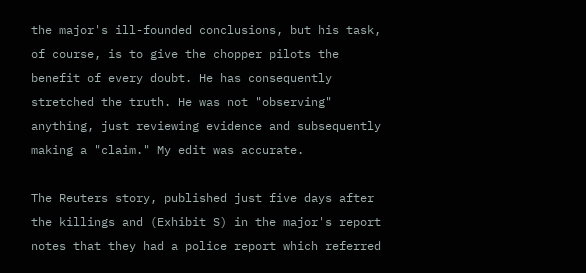the major's ill-founded conclusions, but his task, of course, is to give the chopper pilots the benefit of every doubt. He has consequently stretched the truth. He was not "observing" anything, just reviewing evidence and subsequently making a "claim." My edit was accurate.

The Reuters story, published just five days after the killings and (Exhibit S) in the major's report notes that they had a police report which referred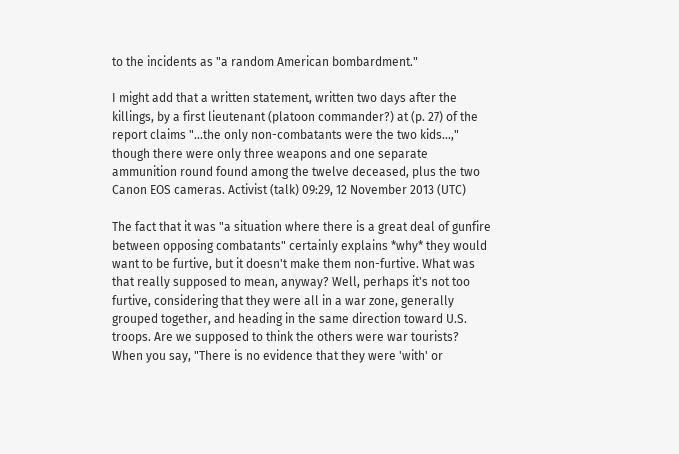to the incidents as "a random American bombardment."

I might add that a written statement, written two days after the killings, by a first lieutenant (platoon commander?) at (p. 27) of the report claims "...the only non-combatants were the two kids...," though there were only three weapons and one separate ammunition round found among the twelve deceased, plus the two Canon EOS cameras. Activist (talk) 09:29, 12 November 2013 (UTC)

The fact that it was "a situation where there is a great deal of gunfire between opposing combatants" certainly explains *why* they would want to be furtive, but it doesn't make them non-furtive. What was that really supposed to mean, anyway? Well, perhaps it's not too furtive, considering that they were all in a war zone, generally grouped together, and heading in the same direction toward U.S. troops. Are we supposed to think the others were war tourists?
When you say, "There is no evidence that they were 'with' or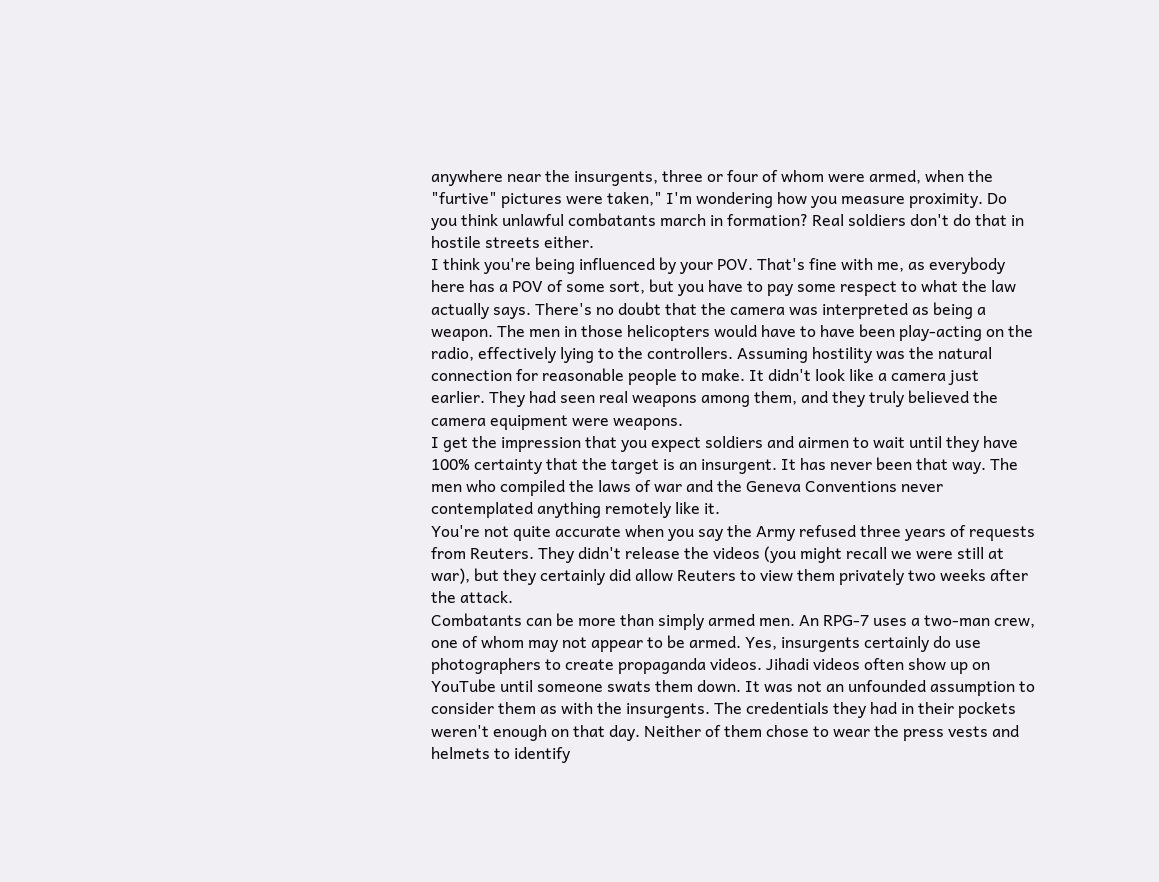anywhere near the insurgents, three or four of whom were armed, when the "furtive" pictures were taken," I'm wondering how you measure proximity. Do you think unlawful combatants march in formation? Real soldiers don't do that in hostile streets either.
I think you're being influenced by your POV. That's fine with me, as everybody here has a POV of some sort, but you have to pay some respect to what the law actually says. There's no doubt that the camera was interpreted as being a weapon. The men in those helicopters would have to have been play-acting on the radio, effectively lying to the controllers. Assuming hostility was the natural connection for reasonable people to make. It didn't look like a camera just earlier. They had seen real weapons among them, and they truly believed the camera equipment were weapons.
I get the impression that you expect soldiers and airmen to wait until they have 100% certainty that the target is an insurgent. It has never been that way. The men who compiled the laws of war and the Geneva Conventions never contemplated anything remotely like it.
You're not quite accurate when you say the Army refused three years of requests from Reuters. They didn't release the videos (you might recall we were still at war), but they certainly did allow Reuters to view them privately two weeks after the attack.
Combatants can be more than simply armed men. An RPG-7 uses a two-man crew, one of whom may not appear to be armed. Yes, insurgents certainly do use photographers to create propaganda videos. Jihadi videos often show up on YouTube until someone swats them down. It was not an unfounded assumption to consider them as with the insurgents. The credentials they had in their pockets weren't enough on that day. Neither of them chose to wear the press vests and helmets to identify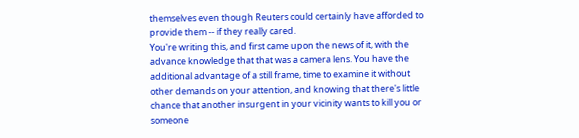themselves even though Reuters could certainly have afforded to provide them -- if they really cared.
You're writing this, and first came upon the news of it, with the advance knowledge that that was a camera lens. You have the additional advantage of a still frame, time to examine it without other demands on your attention, and knowing that there's little chance that another insurgent in your vicinity wants to kill you or someone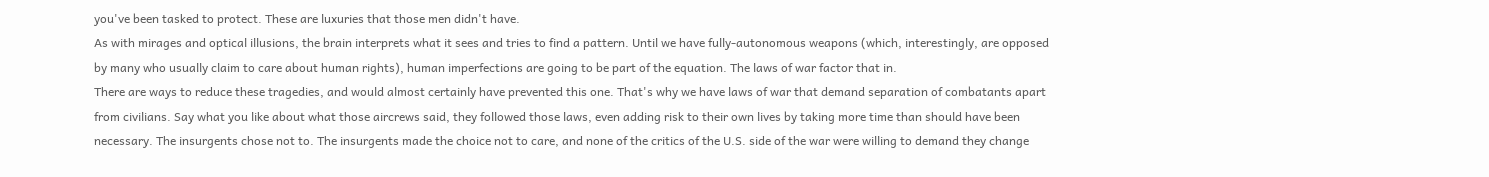you've been tasked to protect. These are luxuries that those men didn't have.
As with mirages and optical illusions, the brain interprets what it sees and tries to find a pattern. Until we have fully-autonomous weapons (which, interestingly, are opposed by many who usually claim to care about human rights), human imperfections are going to be part of the equation. The laws of war factor that in.
There are ways to reduce these tragedies, and would almost certainly have prevented this one. That's why we have laws of war that demand separation of combatants apart from civilians. Say what you like about what those aircrews said, they followed those laws, even adding risk to their own lives by taking more time than should have been necessary. The insurgents chose not to. The insurgents made the choice not to care, and none of the critics of the U.S. side of the war were willing to demand they change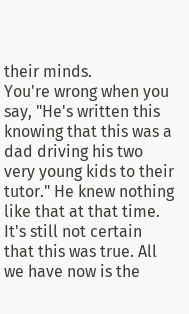their minds.
You're wrong when you say, "He's written this knowing that this was a dad driving his two very young kids to their tutor." He knew nothing like that at that time. It's still not certain that this was true. All we have now is the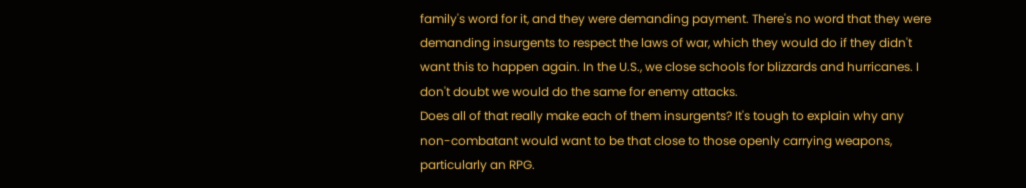family's word for it, and they were demanding payment. There's no word that they were demanding insurgents to respect the laws of war, which they would do if they didn't want this to happen again. In the U.S., we close schools for blizzards and hurricanes. I don't doubt we would do the same for enemy attacks.
Does all of that really make each of them insurgents? It's tough to explain why any non-combatant would want to be that close to those openly carrying weapons, particularly an RPG.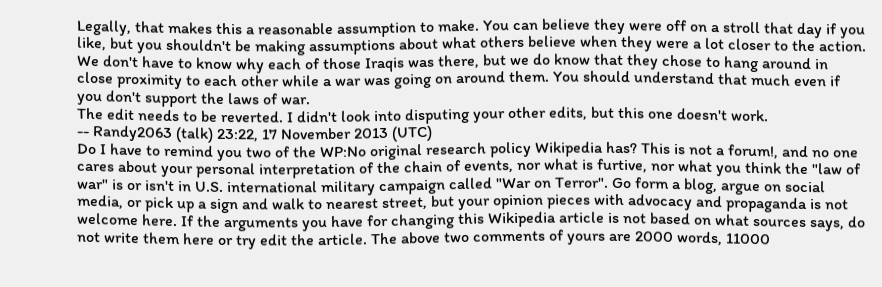Legally, that makes this a reasonable assumption to make. You can believe they were off on a stroll that day if you like, but you shouldn't be making assumptions about what others believe when they were a lot closer to the action.
We don't have to know why each of those Iraqis was there, but we do know that they chose to hang around in close proximity to each other while a war was going on around them. You should understand that much even if you don't support the laws of war.
The edit needs to be reverted. I didn't look into disputing your other edits, but this one doesn't work.
-- Randy2063 (talk) 23:22, 17 November 2013 (UTC)
Do I have to remind you two of the WP:No original research policy Wikipedia has? This is not a forum!, and no one cares about your personal interpretation of the chain of events, nor what is furtive, nor what you think the "law of war" is or isn't in U.S. international military campaign called "War on Terror". Go form a blog, argue on social media, or pick up a sign and walk to nearest street, but your opinion pieces with advocacy and propaganda is not welcome here. If the arguments you have for changing this Wikipedia article is not based on what sources says, do not write them here or try edit the article. The above two comments of yours are 2000 words, 11000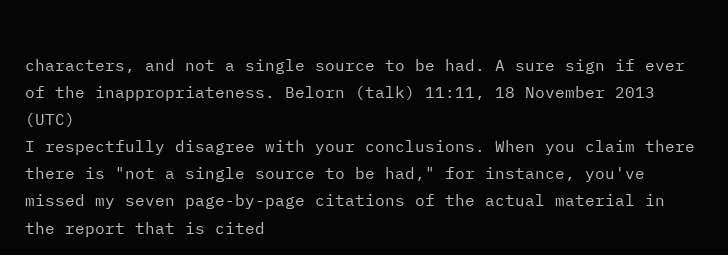characters, and not a single source to be had. A sure sign if ever of the inappropriateness. Belorn (talk) 11:11, 18 November 2013 (UTC)
I respectfully disagree with your conclusions. When you claim there there is "not a single source to be had," for instance, you've missed my seven page-by-page citations of the actual material in the report that is cited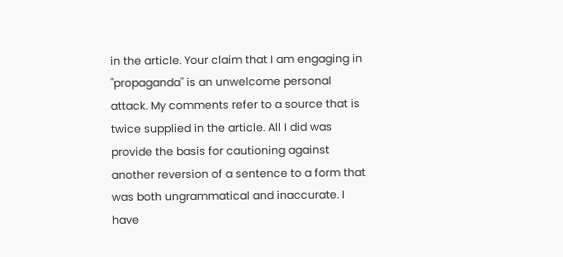in the article. Your claim that I am engaging in "propaganda" is an unwelcome personal attack. My comments refer to a source that is twice supplied in the article. All I did was provide the basis for cautioning against another reversion of a sentence to a form that was both ungrammatical and inaccurate. I have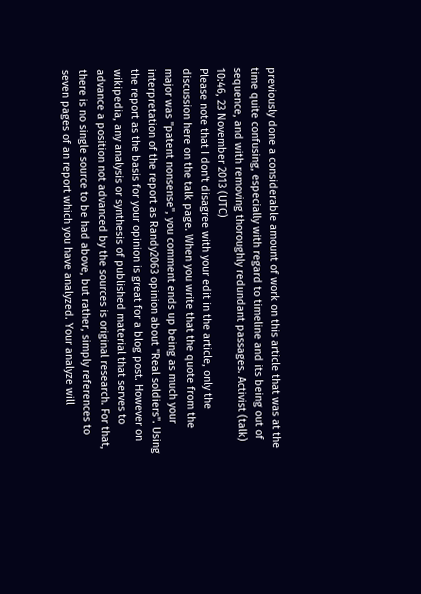previously done a considerable amount of work on this article that was at the time quite confusing, especially with regard to timeline and its being out of sequence, and with removing thoroughly redundant passages. Activist (talk) 10:46, 23 November 2013 (UTC)
Please note that I don't disagree with your edit in the article, only the discussion here on the talk page. When you write that the quote from the major was "patent nonsense", you comment ends up being as much your interpretation of the report as Randy2063 opinion about "Real soldiers". Using the report as the basis for your opinion is great for a blog post. However on wikipedia, any analysis or synthesis of published material that serves to advance a position not advanced by the sources is original research. For that, there is no single source to be had above, but rather, simply references to seven pages of an report which you have analyzed. Your analyze will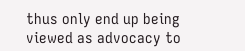thus only end up being viewed as advocacy to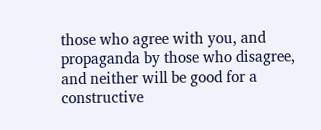those who agree with you, and propaganda by those who disagree, and neither will be good for a constructive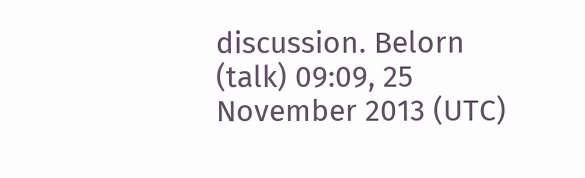discussion. Belorn (talk) 09:09, 25 November 2013 (UTC)